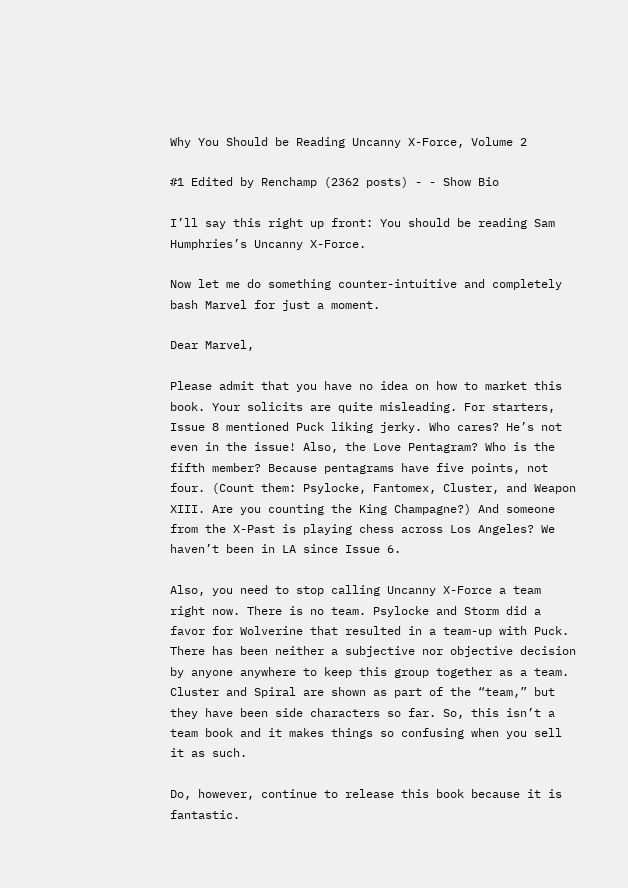Why You Should be Reading Uncanny X-Force, Volume 2

#1 Edited by Renchamp (2362 posts) - - Show Bio

I’ll say this right up front: You should be reading Sam Humphries’s Uncanny X-Force.

Now let me do something counter-intuitive and completely bash Marvel for just a moment.

Dear Marvel,

Please admit that you have no idea on how to market this book. Your solicits are quite misleading. For starters, Issue 8 mentioned Puck liking jerky. Who cares? He’s not even in the issue! Also, the Love Pentagram? Who is the fifth member? Because pentagrams have five points, not four. (Count them: Psylocke, Fantomex, Cluster, and Weapon XIII. Are you counting the King Champagne?) And someone from the X-Past is playing chess across Los Angeles? We haven’t been in LA since Issue 6.

Also, you need to stop calling Uncanny X-Force a team right now. There is no team. Psylocke and Storm did a favor for Wolverine that resulted in a team-up with Puck. There has been neither a subjective nor objective decision by anyone anywhere to keep this group together as a team. Cluster and Spiral are shown as part of the “team,” but they have been side characters so far. So, this isn’t a team book and it makes things so confusing when you sell it as such.

Do, however, continue to release this book because it is fantastic.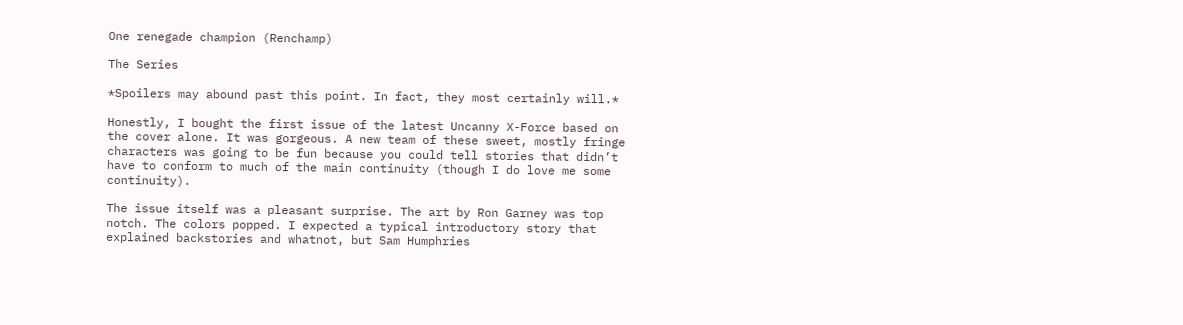One renegade champion (Renchamp)

The Series

*Spoilers may abound past this point. In fact, they most certainly will.*

Honestly, I bought the first issue of the latest Uncanny X-Force based on the cover alone. It was gorgeous. A new team of these sweet, mostly fringe characters was going to be fun because you could tell stories that didn’t have to conform to much of the main continuity (though I do love me some continuity).

The issue itself was a pleasant surprise. The art by Ron Garney was top notch. The colors popped. I expected a typical introductory story that explained backstories and whatnot, but Sam Humphries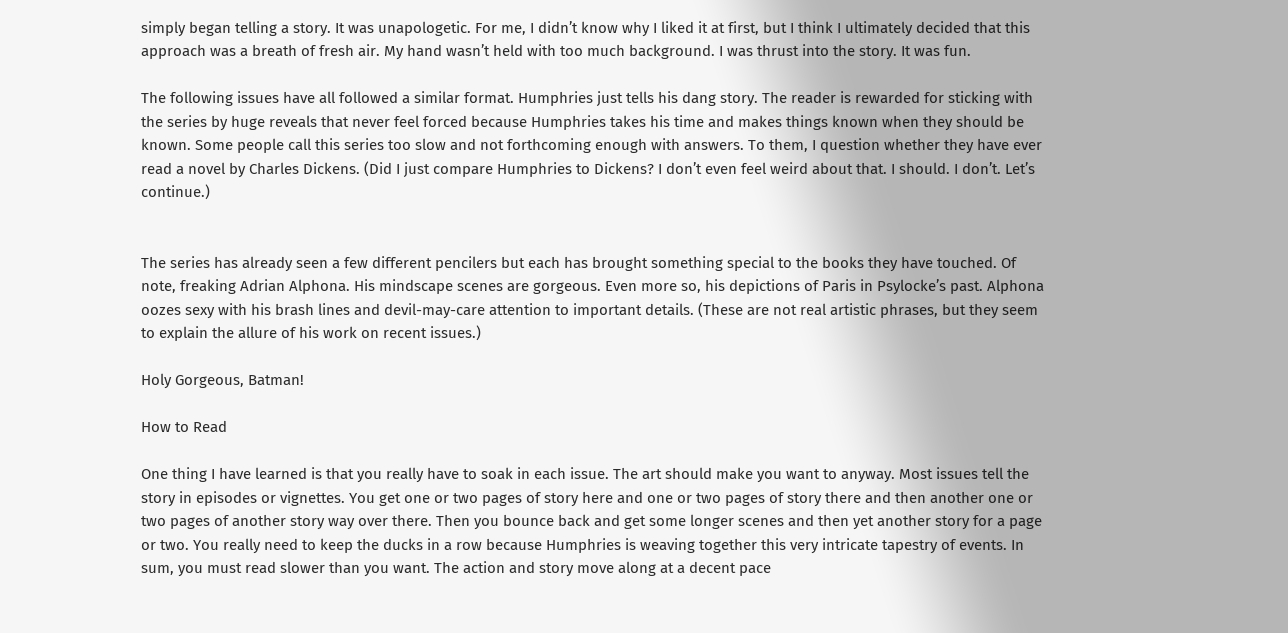simply began telling a story. It was unapologetic. For me, I didn’t know why I liked it at first, but I think I ultimately decided that this approach was a breath of fresh air. My hand wasn’t held with too much background. I was thrust into the story. It was fun.

The following issues have all followed a similar format. Humphries just tells his dang story. The reader is rewarded for sticking with the series by huge reveals that never feel forced because Humphries takes his time and makes things known when they should be known. Some people call this series too slow and not forthcoming enough with answers. To them, I question whether they have ever read a novel by Charles Dickens. (Did I just compare Humphries to Dickens? I don’t even feel weird about that. I should. I don’t. Let’s continue.)


The series has already seen a few different pencilers but each has brought something special to the books they have touched. Of note, freaking Adrian Alphona. His mindscape scenes are gorgeous. Even more so, his depictions of Paris in Psylocke’s past. Alphona oozes sexy with his brash lines and devil-may-care attention to important details. (These are not real artistic phrases, but they seem to explain the allure of his work on recent issues.)

Holy Gorgeous, Batman!

How to Read

One thing I have learned is that you really have to soak in each issue. The art should make you want to anyway. Most issues tell the story in episodes or vignettes. You get one or two pages of story here and one or two pages of story there and then another one or two pages of another story way over there. Then you bounce back and get some longer scenes and then yet another story for a page or two. You really need to keep the ducks in a row because Humphries is weaving together this very intricate tapestry of events. In sum, you must read slower than you want. The action and story move along at a decent pace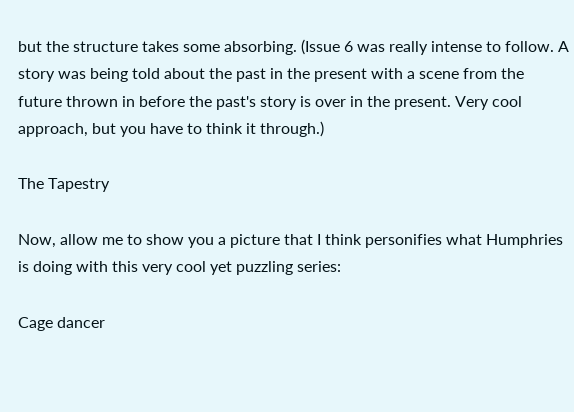but the structure takes some absorbing. (Issue 6 was really intense to follow. A story was being told about the past in the present with a scene from the future thrown in before the past's story is over in the present. Very cool approach, but you have to think it through.)

The Tapestry

Now, allow me to show you a picture that I think personifies what Humphries is doing with this very cool yet puzzling series:

Cage dancer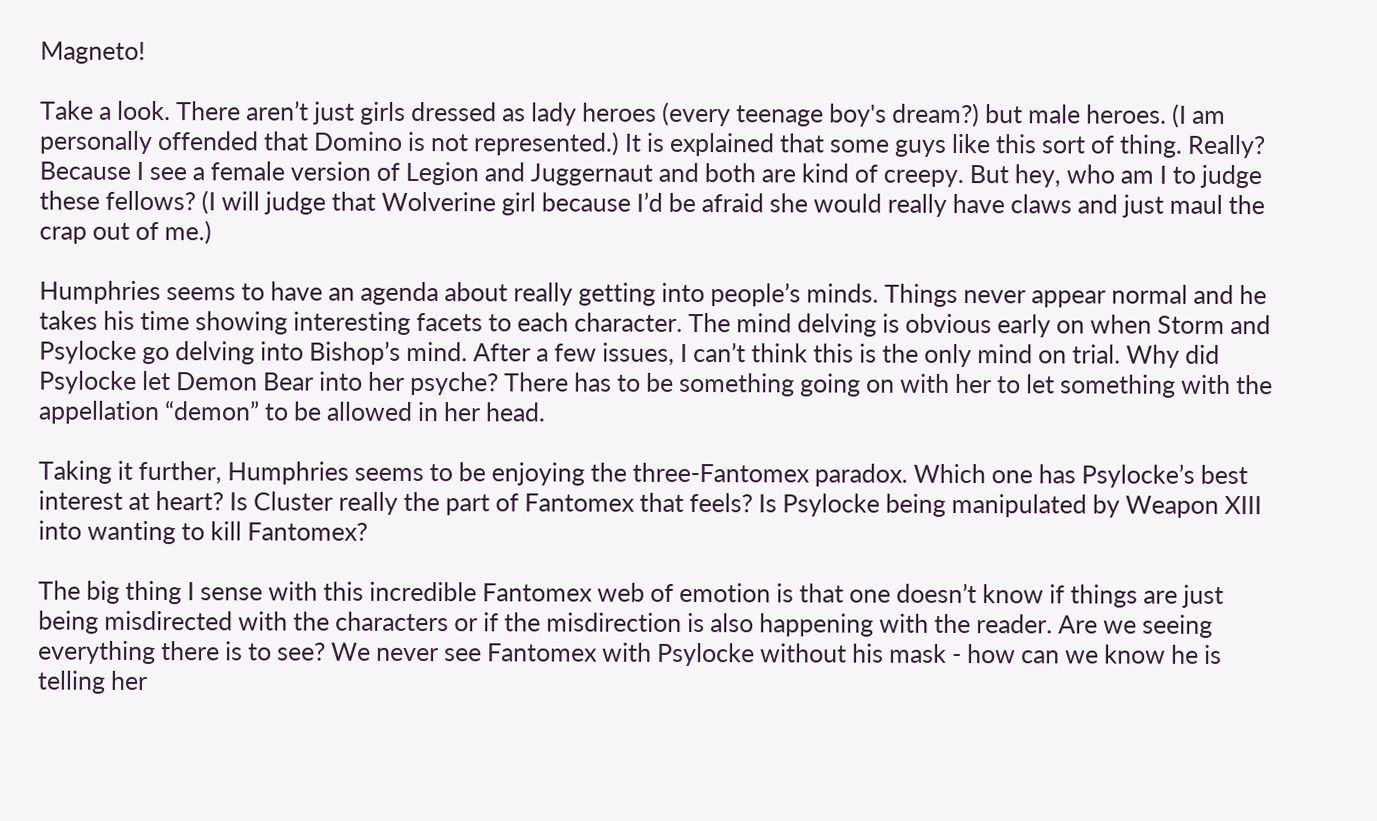Magneto!

Take a look. There aren’t just girls dressed as lady heroes (every teenage boy's dream?) but male heroes. (I am personally offended that Domino is not represented.) It is explained that some guys like this sort of thing. Really? Because I see a female version of Legion and Juggernaut and both are kind of creepy. But hey, who am I to judge these fellows? (I will judge that Wolverine girl because I’d be afraid she would really have claws and just maul the crap out of me.)

Humphries seems to have an agenda about really getting into people’s minds. Things never appear normal and he takes his time showing interesting facets to each character. The mind delving is obvious early on when Storm and Psylocke go delving into Bishop’s mind. After a few issues, I can’t think this is the only mind on trial. Why did Psylocke let Demon Bear into her psyche? There has to be something going on with her to let something with the appellation “demon” to be allowed in her head.

Taking it further, Humphries seems to be enjoying the three-Fantomex paradox. Which one has Psylocke’s best interest at heart? Is Cluster really the part of Fantomex that feels? Is Psylocke being manipulated by Weapon XIII into wanting to kill Fantomex?

The big thing I sense with this incredible Fantomex web of emotion is that one doesn’t know if things are just being misdirected with the characters or if the misdirection is also happening with the reader. Are we seeing everything there is to see? We never see Fantomex with Psylocke without his mask - how can we know he is telling her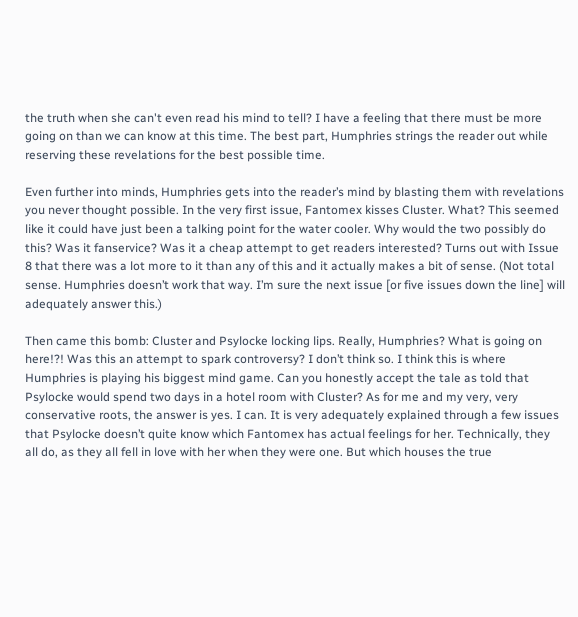the truth when she can't even read his mind to tell? I have a feeling that there must be more going on than we can know at this time. The best part, Humphries strings the reader out while reserving these revelations for the best possible time.

Even further into minds, Humphries gets into the reader’s mind by blasting them with revelations you never thought possible. In the very first issue, Fantomex kisses Cluster. What? This seemed like it could have just been a talking point for the water cooler. Why would the two possibly do this? Was it fanservice? Was it a cheap attempt to get readers interested? Turns out with Issue 8 that there was a lot more to it than any of this and it actually makes a bit of sense. (Not total sense. Humphries doesn’t work that way. I’m sure the next issue [or five issues down the line] will adequately answer this.)

Then came this bomb: Cluster and Psylocke locking lips. Really, Humphries? What is going on here!?! Was this an attempt to spark controversy? I don’t think so. I think this is where Humphries is playing his biggest mind game. Can you honestly accept the tale as told that Psylocke would spend two days in a hotel room with Cluster? As for me and my very, very conservative roots, the answer is yes. I can. It is very adequately explained through a few issues that Psylocke doesn’t quite know which Fantomex has actual feelings for her. Technically, they all do, as they all fell in love with her when they were one. But which houses the true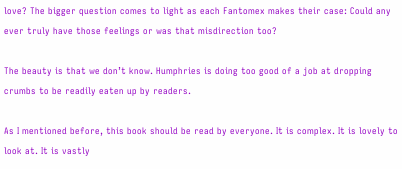love? The bigger question comes to light as each Fantomex makes their case: Could any ever truly have those feelings or was that misdirection too?

The beauty is that we don’t know. Humphries is doing too good of a job at dropping crumbs to be readily eaten up by readers.

As I mentioned before, this book should be read by everyone. It is complex. It is lovely to look at. It is vastly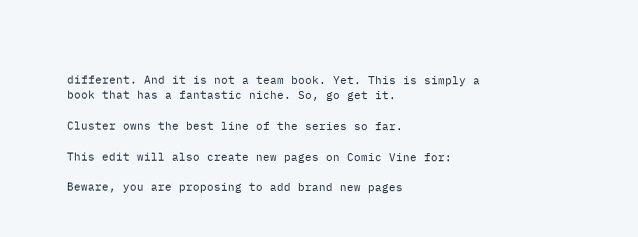different. And it is not a team book. Yet. This is simply a book that has a fantastic niche. So, go get it.

Cluster owns the best line of the series so far.

This edit will also create new pages on Comic Vine for:

Beware, you are proposing to add brand new pages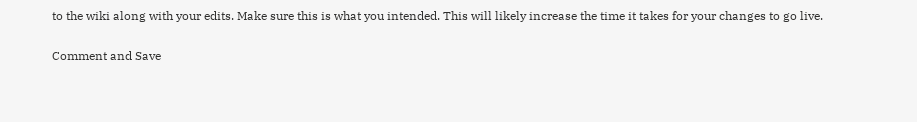to the wiki along with your edits. Make sure this is what you intended. This will likely increase the time it takes for your changes to go live.

Comment and Save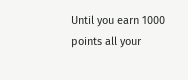Until you earn 1000 points all your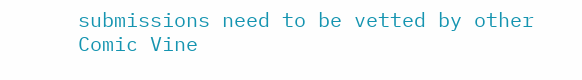submissions need to be vetted by other Comic Vine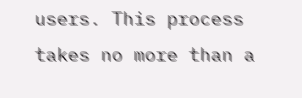users. This process takes no more than a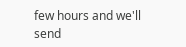few hours and we'll send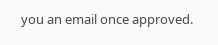you an email once approved.